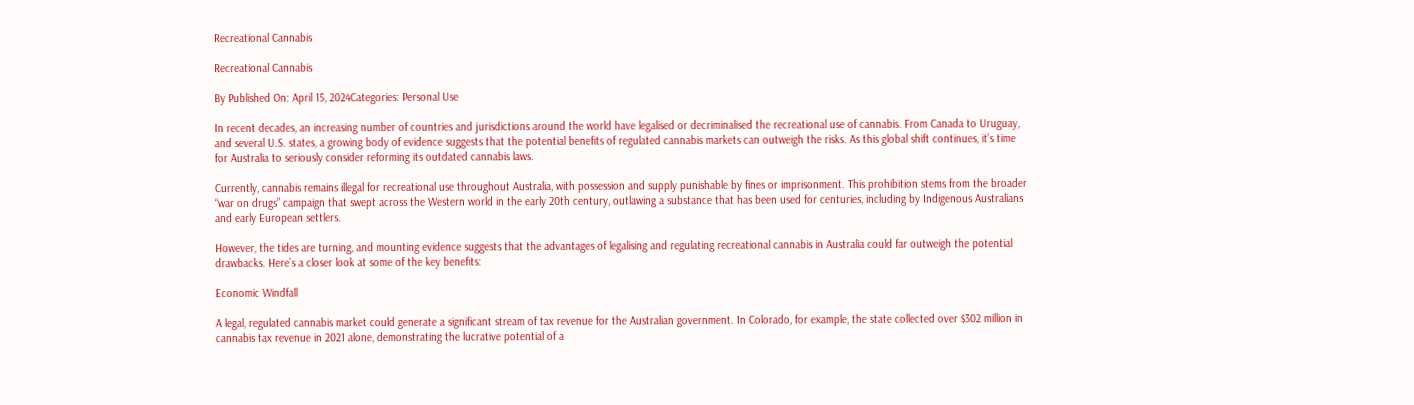Recreational Cannabis

Recreational Cannabis

By Published On: April 15, 2024Categories: Personal Use

In recent decades, an increasing number of countries and jurisdictions around the world have legalised or decriminalised the recreational use of cannabis. From Canada to Uruguay, and several U.S. states, a growing body of evidence suggests that the potential benefits of regulated cannabis markets can outweigh the risks. As this global shift continues, it’s time for Australia to seriously consider reforming its outdated cannabis laws.

Currently, cannabis remains illegal for recreational use throughout Australia, with possession and supply punishable by fines or imprisonment. This prohibition stems from the broader “war on drugs” campaign that swept across the Western world in the early 20th century, outlawing a substance that has been used for centuries, including by Indigenous Australians and early European settlers.

However, the tides are turning, and mounting evidence suggests that the advantages of legalising and regulating recreational cannabis in Australia could far outweigh the potential drawbacks. Here’s a closer look at some of the key benefits:

Economic Windfall

A legal, regulated cannabis market could generate a significant stream of tax revenue for the Australian government. In Colorado, for example, the state collected over $302 million in cannabis tax revenue in 2021 alone, demonstrating the lucrative potential of a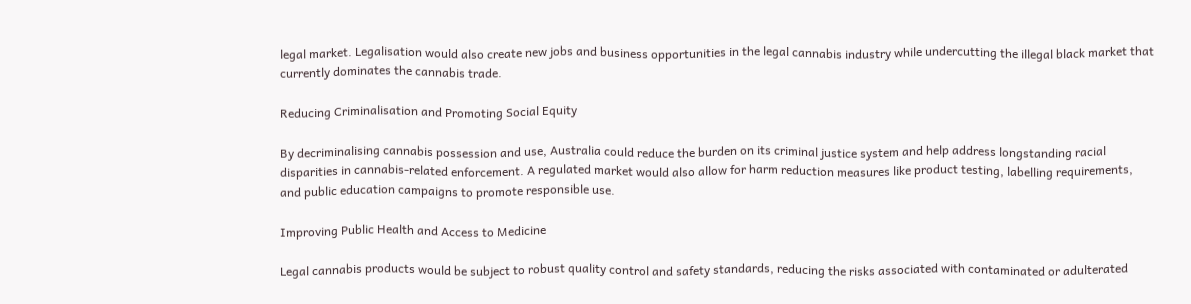legal market. Legalisation would also create new jobs and business opportunities in the legal cannabis industry while undercutting the illegal black market that currently dominates the cannabis trade.

Reducing Criminalisation and Promoting Social Equity

By decriminalising cannabis possession and use, Australia could reduce the burden on its criminal justice system and help address longstanding racial disparities in cannabis-related enforcement. A regulated market would also allow for harm reduction measures like product testing, labelling requirements, and public education campaigns to promote responsible use.

Improving Public Health and Access to Medicine

Legal cannabis products would be subject to robust quality control and safety standards, reducing the risks associated with contaminated or adulterated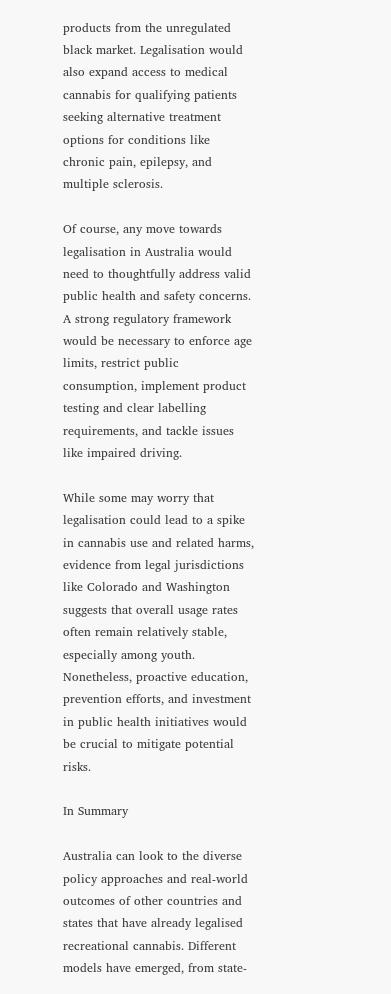products from the unregulated black market. Legalisation would also expand access to medical cannabis for qualifying patients seeking alternative treatment options for conditions like chronic pain, epilepsy, and multiple sclerosis.

Of course, any move towards legalisation in Australia would need to thoughtfully address valid public health and safety concerns. A strong regulatory framework would be necessary to enforce age limits, restrict public consumption, implement product testing and clear labelling requirements, and tackle issues like impaired driving.

While some may worry that legalisation could lead to a spike in cannabis use and related harms, evidence from legal jurisdictions like Colorado and Washington suggests that overall usage rates often remain relatively stable, especially among youth. Nonetheless, proactive education, prevention efforts, and investment in public health initiatives would be crucial to mitigate potential risks.

In Summary

Australia can look to the diverse policy approaches and real-world outcomes of other countries and states that have already legalised recreational cannabis. Different models have emerged, from state-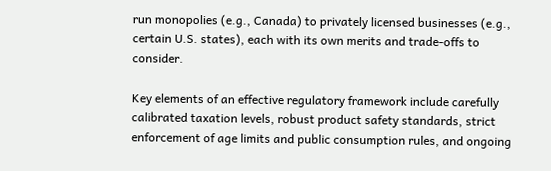run monopolies (e.g., Canada) to privately licensed businesses (e.g., certain U.S. states), each with its own merits and trade-offs to consider.

Key elements of an effective regulatory framework include carefully calibrated taxation levels, robust product safety standards, strict enforcement of age limits and public consumption rules, and ongoing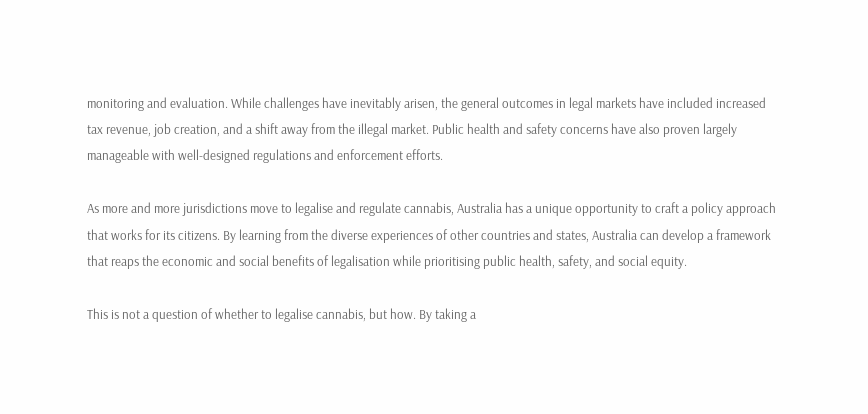monitoring and evaluation. While challenges have inevitably arisen, the general outcomes in legal markets have included increased tax revenue, job creation, and a shift away from the illegal market. Public health and safety concerns have also proven largely manageable with well-designed regulations and enforcement efforts.

As more and more jurisdictions move to legalise and regulate cannabis, Australia has a unique opportunity to craft a policy approach that works for its citizens. By learning from the diverse experiences of other countries and states, Australia can develop a framework that reaps the economic and social benefits of legalisation while prioritising public health, safety, and social equity.

This is not a question of whether to legalise cannabis, but how. By taking a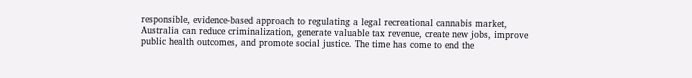responsible, evidence-based approach to regulating a legal recreational cannabis market, Australia can reduce criminalization, generate valuable tax revenue, create new jobs, improve public health outcomes, and promote social justice. The time has come to end the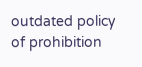outdated policy of prohibition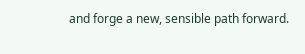and forge a new, sensible path forward.